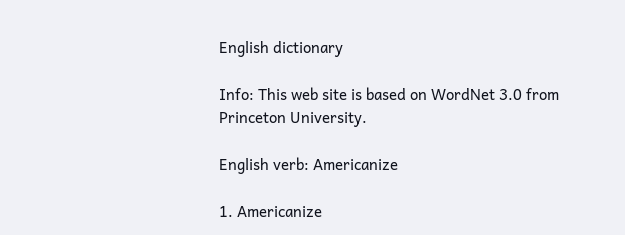English dictionary

Info: This web site is based on WordNet 3.0 from Princeton University.

English verb: Americanize

1. Americanize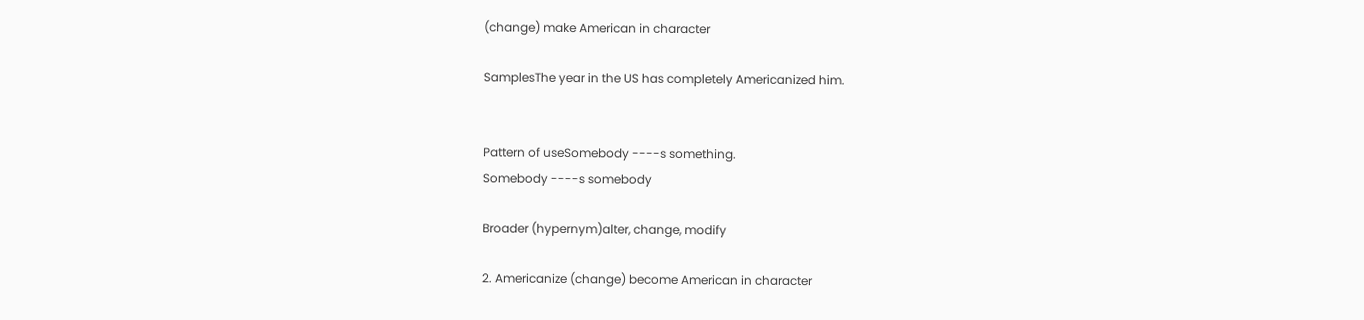(change) make American in character

SamplesThe year in the US has completely Americanized him.


Pattern of useSomebody ----s something.
Somebody ----s somebody

Broader (hypernym)alter, change, modify

2. Americanize (change) become American in character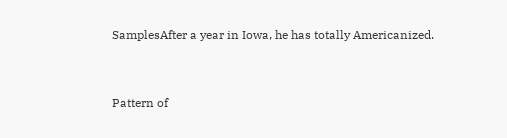SamplesAfter a year in Iowa, he has totally Americanized.


Pattern of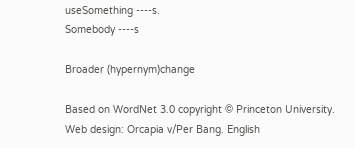useSomething ----s.
Somebody ----s

Broader (hypernym)change

Based on WordNet 3.0 copyright © Princeton University.
Web design: Orcapia v/Per Bang. English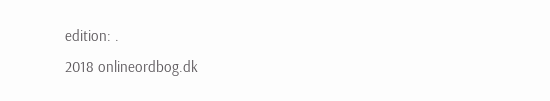edition: .
2018 onlineordbog.dk